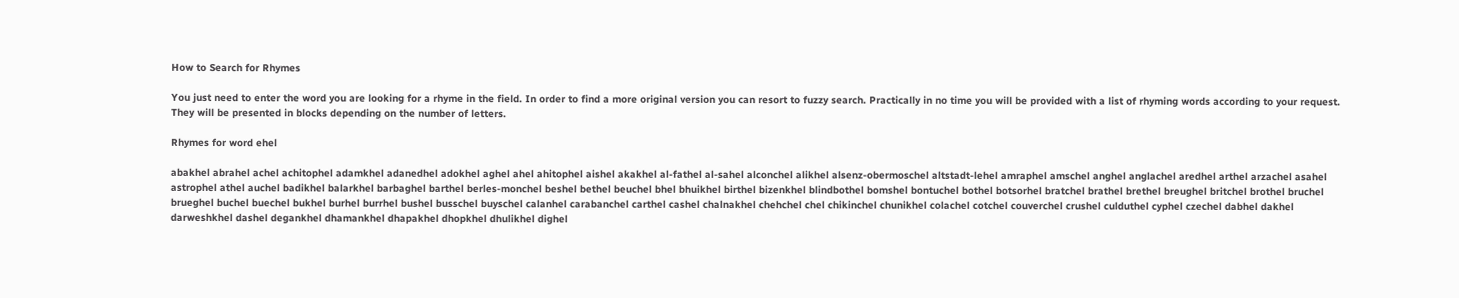How to Search for Rhymes

You just need to enter the word you are looking for a rhyme in the field. In order to find a more original version you can resort to fuzzy search. Practically in no time you will be provided with a list of rhyming words according to your request. They will be presented in blocks depending on the number of letters.

Rhymes for word ehel

abakhel abrahel achel achitophel adamkhel adanedhel adokhel aghel ahel ahitophel aishel akakhel al-fathel al-sahel alconchel alikhel alsenz-obermoschel altstadt-lehel amraphel amschel anghel anglachel aredhel arthel arzachel asahel astrophel athel auchel badikhel balarkhel barbaghel barthel berles-monchel beshel bethel beuchel bhel bhuikhel birthel bizenkhel blindbothel bomshel bontuchel bothel botsorhel bratchel brathel brethel breughel britchel brothel bruchel brueghel buchel buechel bukhel burhel burrhel bushel busschel buyschel calanhel carabanchel carthel cashel chalnakhel chehchel chel chikinchel chunikhel colachel cotchel couverchel crushel culduthel cyphel czechel dabhel dakhel darweshkhel dashel degankhel dhamankhel dhapakhel dhopkhel dhulikhel dighel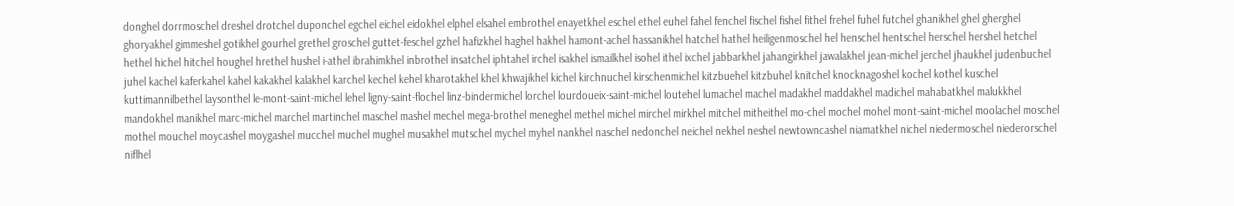donghel dorrmoschel dreshel drotchel duponchel egchel eichel eidokhel elphel elsahel embrothel enayetkhel eschel ethel euhel fahel fenchel fischel fishel fithel frehel fuhel futchel ghanikhel ghel gherghel ghoryakhel gimmeshel gotikhel gourhel grethel groschel guttet-feschel gzhel hafizkhel haghel hakhel hamont-achel hassanikhel hatchel hathel heiligenmoschel hel henschel hentschel herschel hershel hetchel hethel hichel hitchel houghel hrethel hushel i-athel ibrahimkhel inbrothel insatchel iphtahel irchel isakhel ismailkhel isohel ithel ixchel jabbarkhel jahangirkhel jawalakhel jean-michel jerchel jhaukhel judenbuchel juhel kachel kaferkahel kahel kakakhel kalakhel karchel kechel kehel kharotakhel khel khwajikhel kichel kirchnuchel kirschenmichel kitzbuehel kitzbuhel knitchel knocknagoshel kochel kothel kuschel kuttimannilbethel laysonthel le-mont-saint-michel lehel ligny-saint-flochel linz-bindermichel lorchel lourdoueix-saint-michel loutehel lumachel machel madakhel maddakhel madichel mahabatkhel malukkhel mandokhel manikhel marc-michel marchel martinchel maschel mashel mechel mega-brothel meneghel methel michel mirchel mirkhel mitchel mitheithel mo-chel mochel mohel mont-saint-michel moolachel moschel mothel mouchel moycashel moygashel mucchel muchel mughel musakhel mutschel mychel myhel nankhel naschel nedonchel neichel nekhel neshel newtowncashel niamatkhel nichel niedermoschel niederorschel niflhel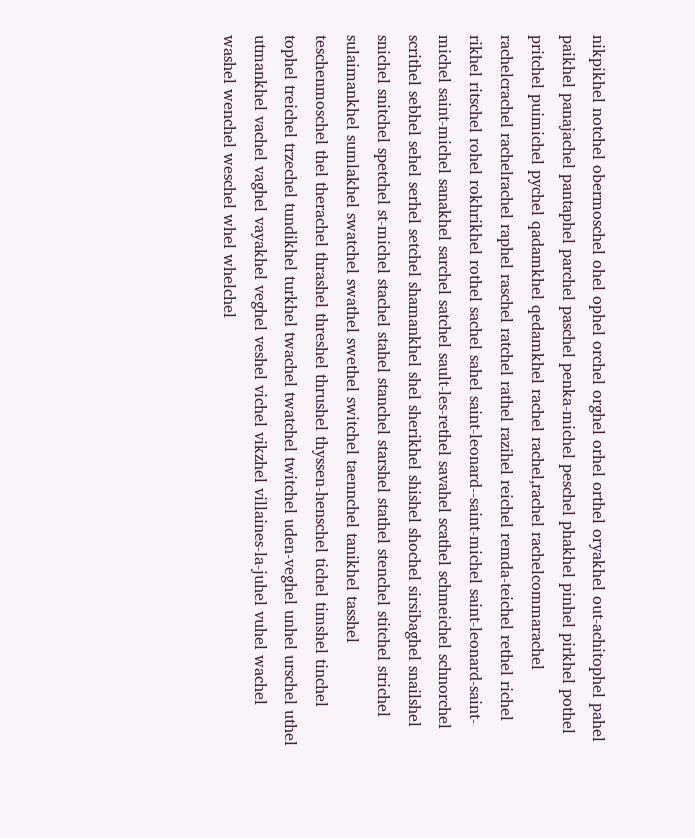nikpikhel notchel obermoschel ohel ophel orchel orghel orhel orthel oryakhel out-achitophel pahel paikhel panajachel pantaphel parchel paschel penka-michel peschel phakhel pinhel pirkhel pothel pritchel puimichel pychel qadamkhel qedamkhel rachel rachel,rachel rachelcommarachel rachelcrachel rachelrachel raphel raschel ratchel rathel razihel reichel remda-teichel rethel richel rikhel ritschel rohel rokhrikhel rothel sachel sahel saint-leonard--saint-michel saint-leonard-saint-michel saint-michel sanakhel sarchel satchel sault-les-rethel savahel scathel schmeichel schnorchel scrithel sebhel sehel serhel setchel shamankhel shel sherikhel shishel shochel sirsibaghel snailshel snichel snitchel spetchel st-michel stachel stahel stanchel starshel stathel stenchel stitchel strichel sulaimankhel sumlakhel swatchel swathel swethel switchel taennchel tanikhel tasshel teschenmoschel thel therachel thrashel threshel thrushel thyssen-henschel tichel timshel tinchel tophel treichel trzechel tundikhel turkhel twachel twatchel twitchel uden-veghel unhel urschel uthel utmankhel vachel vaghel vayakhel veghel veshel vichel vikzhel villaines-la-juhel vuhel wachel washel wenchel weschel whel whelchel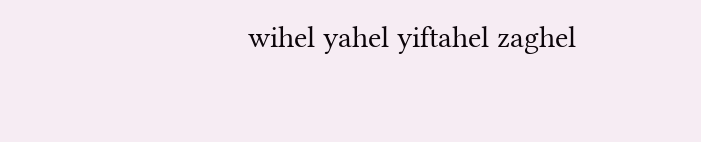wihel yahel yiftahel zaghel